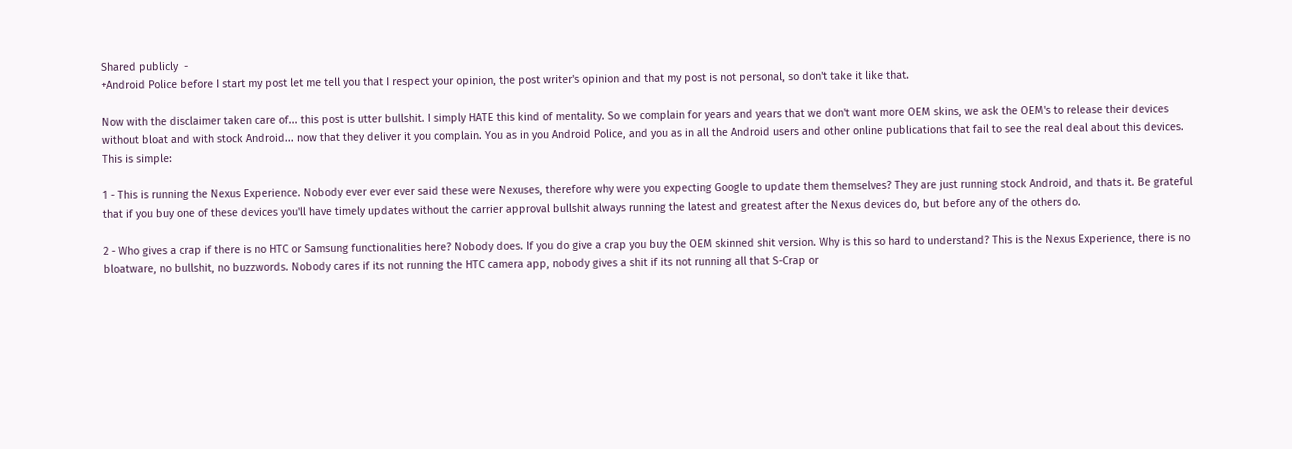Shared publicly  -
+Android Police before I start my post let me tell you that I respect your opinion, the post writer's opinion and that my post is not personal, so don't take it like that.

Now with the disclaimer taken care of... this post is utter bullshit. I simply HATE this kind of mentality. So we complain for years and years that we don't want more OEM skins, we ask the OEM's to release their devices without bloat and with stock Android... now that they deliver it you complain. You as in you Android Police, and you as in all the Android users and other online publications that fail to see the real deal about this devices. This is simple:

1 - This is running the Nexus Experience. Nobody ever ever ever said these were Nexuses, therefore why were you expecting Google to update them themselves? They are just running stock Android, and thats it. Be grateful that if you buy one of these devices you'll have timely updates without the carrier approval bullshit always running the latest and greatest after the Nexus devices do, but before any of the others do.

2 - Who gives a crap if there is no HTC or Samsung functionalities here? Nobody does. If you do give a crap you buy the OEM skinned shit version. Why is this so hard to understand? This is the Nexus Experience, there is no bloatware, no bullshit, no buzzwords. Nobody cares if its not running the HTC camera app, nobody gives a shit if its not running all that S-Crap or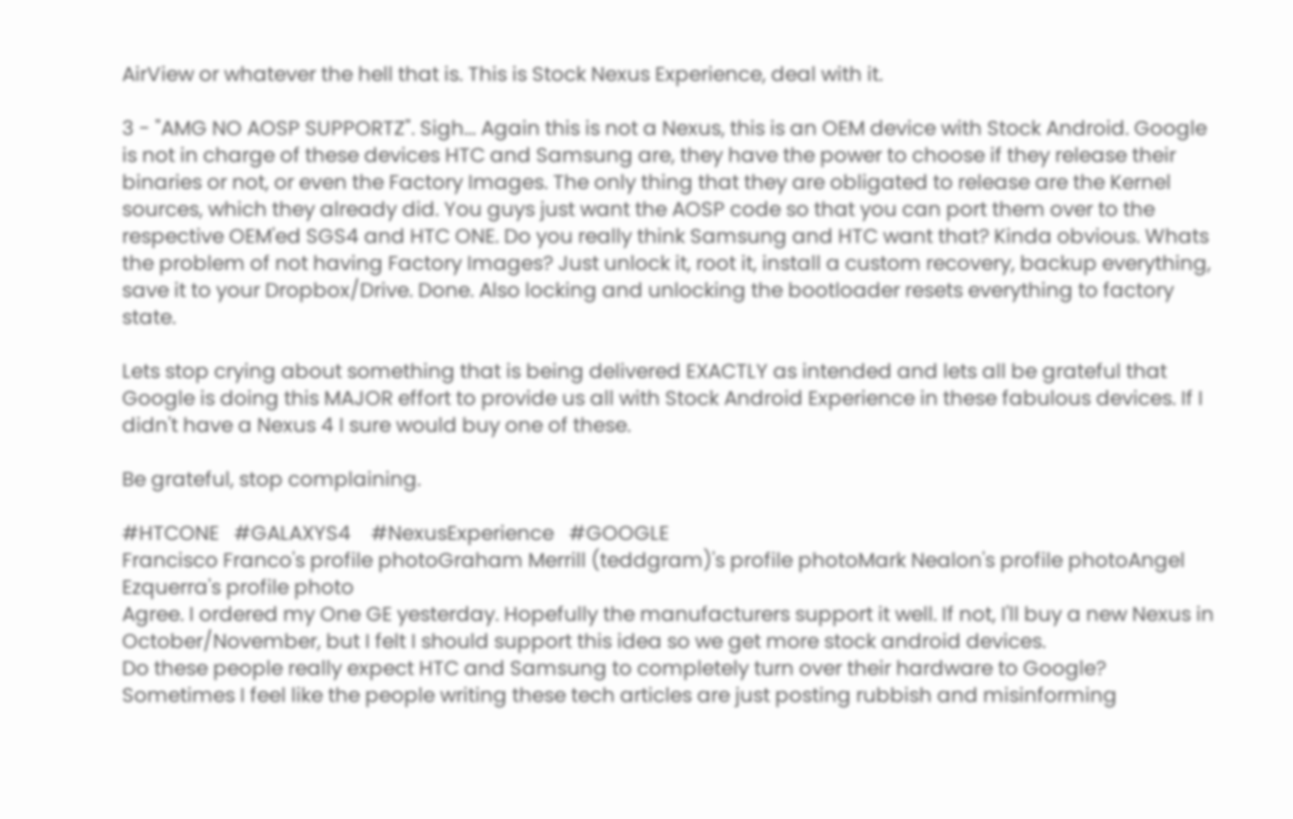AirView or whatever the hell that is. This is Stock Nexus Experience, deal with it.

3 - "AMG NO AOSP SUPPORTZ". Sigh... Again this is not a Nexus, this is an OEM device with Stock Android. Google is not in charge of these devices HTC and Samsung are, they have the power to choose if they release their binaries or not, or even the Factory Images. The only thing that they are obligated to release are the Kernel sources, which they already did. You guys just want the AOSP code so that you can port them over to the respective OEM'ed SGS4 and HTC ONE. Do you really think Samsung and HTC want that? Kinda obvious. Whats the problem of not having Factory Images? Just unlock it, root it, install a custom recovery, backup everything, save it to your Dropbox/Drive. Done. Also locking and unlocking the bootloader resets everything to factory state.

Lets stop crying about something that is being delivered EXACTLY as intended and lets all be grateful that Google is doing this MAJOR effort to provide us all with Stock Android Experience in these fabulous devices. If I didn't have a Nexus 4 I sure would buy one of these.

Be grateful, stop complaining.

#HTCONE   #GALAXYS4    #NexusExperience   #GOOGLE
Francisco Franco's profile photoGraham Merrill (teddgram)'s profile photoMark Nealon's profile photoAngel Ezquerra's profile photo
Agree. I ordered my One GE yesterday. Hopefully the manufacturers support it well. If not, I'll buy a new Nexus in October/November, but I felt I should support this idea so we get more stock android devices.
Do these people really expect HTC and Samsung to completely turn over their hardware to Google?
Sometimes I feel like the people writing these tech articles are just posting rubbish and misinforming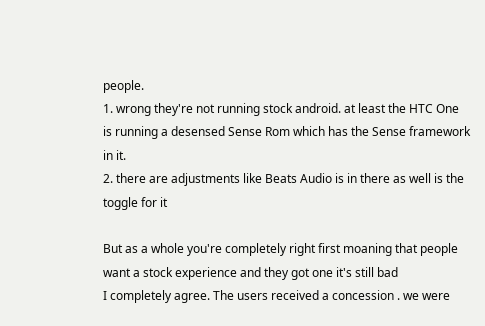people.
1. wrong they're not running stock android. at least the HTC One is running a desensed Sense Rom which has the Sense framework in it.
2. there are adjustments like Beats Audio is in there as well is the toggle for it

But as a whole you're completely right first moaning that people want a stock experience and they got one it's still bad
I completely agree. The users received a concession . we were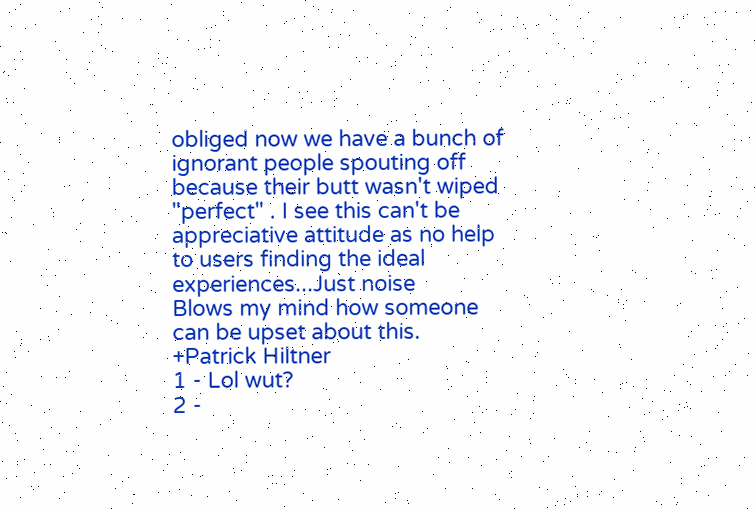obliged now we have a bunch of ignorant people spouting off because their butt wasn't wiped "perfect" . I see this can't be appreciative attitude as no help to users finding the ideal experiences...Just noise
Blows my mind how someone can be upset about this.
+Patrick Hiltner
1 - Lol wut?
2 -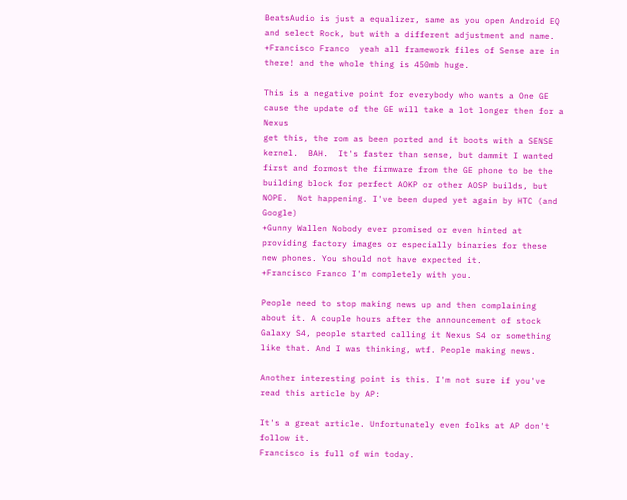BeatsAudio is just a equalizer, same as you open Android EQ and select Rock, but with a different adjustment and name.
+Francisco Franco  yeah all framework files of Sense are in there! and the whole thing is 450mb huge.

This is a negative point for everybody who wants a One GE cause the update of the GE will take a lot longer then for a Nexus
get this, the rom as been ported and it boots with a SENSE kernel.  BAH.  It's faster than sense, but dammit I wanted first and formost the firmware from the GE phone to be the building block for perfect AOKP or other AOSP builds, but NOPE.  Not happening. I've been duped yet again by HTC (and Google)
+Gunny Wallen Nobody ever promised or even hinted at providing factory images or especially binaries for these new phones. You should not have expected it.
+Francisco Franco I'm completely with you.

People need to stop making news up and then complaining about it. A couple hours after the announcement of stock Galaxy S4, people started calling it Nexus S4 or something like that. And I was thinking, wtf. People making news.

Another interesting point is this. I'm not sure if you've read this article by AP:

It's a great article. Unfortunately even folks at AP don't follow it.
Francisco is full of win today.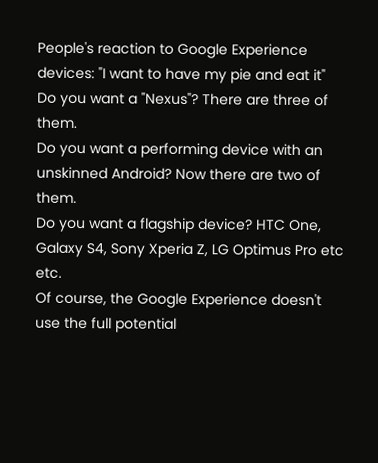People's reaction to Google Experience devices: "I want to have my pie and eat it"
Do you want a "Nexus"? There are three of them.
Do you want a performing device with an unskinned Android? Now there are two of them.
Do you want a flagship device? HTC One, Galaxy S4, Sony Xperia Z, LG Optimus Pro etc etc.
Of course, the Google Experience doesn't use the full potential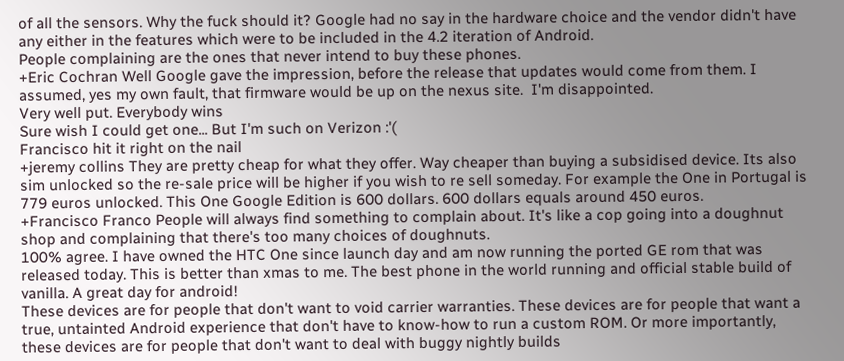of all the sensors. Why the fuck should it? Google had no say in the hardware choice and the vendor didn't have any either in the features which were to be included in the 4.2 iteration of Android.
People complaining are the ones that never intend to buy these phones.
+Eric Cochran Well Google gave the impression, before the release that updates would come from them. I assumed, yes my own fault, that firmware would be up on the nexus site.  I'm disappointed.
Very well put. Everybody wins
Sure wish I could get one... But I'm such on Verizon :'(
Francisco hit it right on the nail
+jeremy collins They are pretty cheap for what they offer. Way cheaper than buying a subsidised device. Its also sim unlocked so the re-sale price will be higher if you wish to re sell someday. For example the One in Portugal is 779 euros unlocked. This One Google Edition is 600 dollars. 600 dollars equals around 450 euros.
+Francisco Franco People will always find something to complain about. It's like a cop going into a doughnut shop and complaining that there's too many choices of doughnuts.
100% agree. I have owned the HTC One since launch day and am now running the ported GE rom that was released today. This is better than xmas to me. The best phone in the world running and official stable build of vanilla. A great day for android!
These devices are for people that don't want to void carrier warranties. These devices are for people that want a true, untainted Android experience that don't have to know-how to run a custom ROM. Or more importantly, these devices are for people that don't want to deal with buggy nightly builds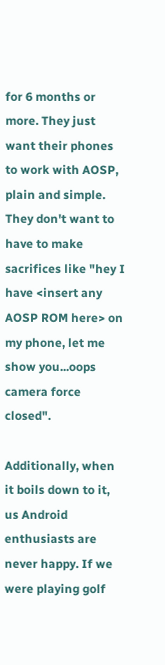for 6 months or more. They just want their phones to work with AOSP, plain and simple. They don't want to have to make sacrifices like "hey I have <insert any AOSP ROM here> on my phone, let me show you...oops camera force closed".

Additionally, when it boils down to it, us Android enthusiasts are never happy. If we were playing golf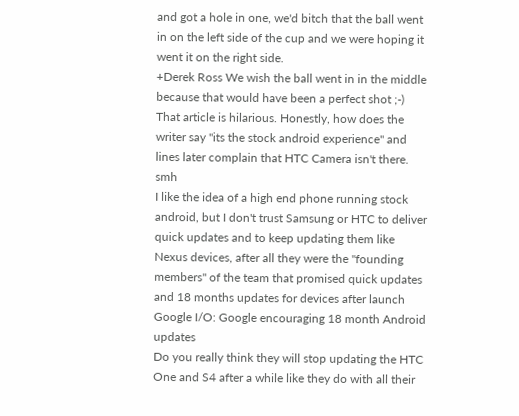and got a hole in one, we'd bitch that the ball went in on the left side of the cup and we were hoping it went it on the right side.
+Derek Ross We wish the ball went in in the middle because that would have been a perfect shot ;-)
That article is hilarious. Honestly, how does the writer say "its the stock android experience" and lines later complain that HTC Camera isn't there. smh
I like the idea of a high end phone running stock android, but I don't trust Samsung or HTC to deliver quick updates and to keep updating them like Nexus devices, after all they were the "founding members" of the team that promised quick updates and 18 months updates for devices after launch
Google I/O: Google encouraging 18 month Android updates
Do you really think they will stop updating the HTC One and S4 after a while like they do with all their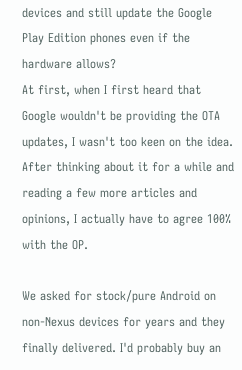devices and still update the Google Play Edition phones even if the hardware allows?
At first, when I first heard that Google wouldn't be providing the OTA updates, I wasn't too keen on the idea. After thinking about it for a while and reading a few more articles and opinions, I actually have to agree 100% with the OP.

We asked for stock/pure Android on non-Nexus devices for years and they finally delivered. I'd probably buy an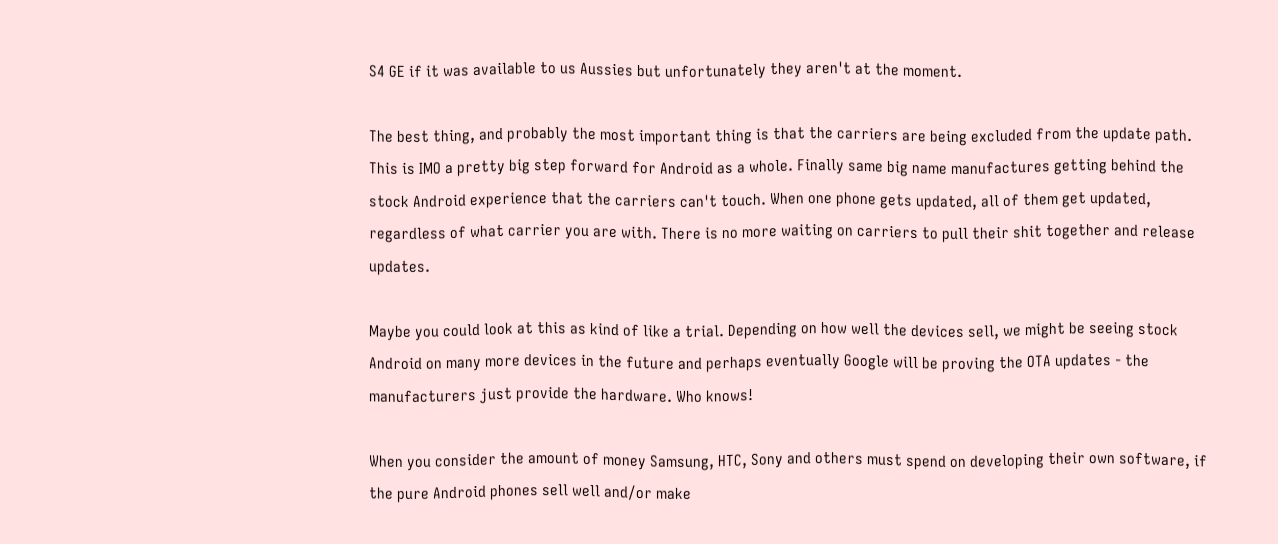S4 GE if it was available to us Aussies but unfortunately they aren't at the moment.

The best thing, and probably the most important thing is that the carriers are being excluded from the update path. This is IMO a pretty big step forward for Android as a whole. Finally same big name manufactures getting behind the stock Android experience that the carriers can't touch. When one phone gets updated, all of them get updated, regardless of what carrier you are with. There is no more waiting on carriers to pull their shit together and release updates.

Maybe you could look at this as kind of like a trial. Depending on how well the devices sell, we might be seeing stock Android on many more devices in the future and perhaps eventually Google will be proving the OTA updates - the manufacturers just provide the hardware. Who knows!

When you consider the amount of money Samsung, HTC, Sony and others must spend on developing their own software, if the pure Android phones sell well and/or make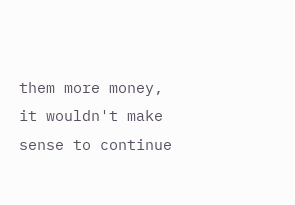them more money, it wouldn't make sense to continue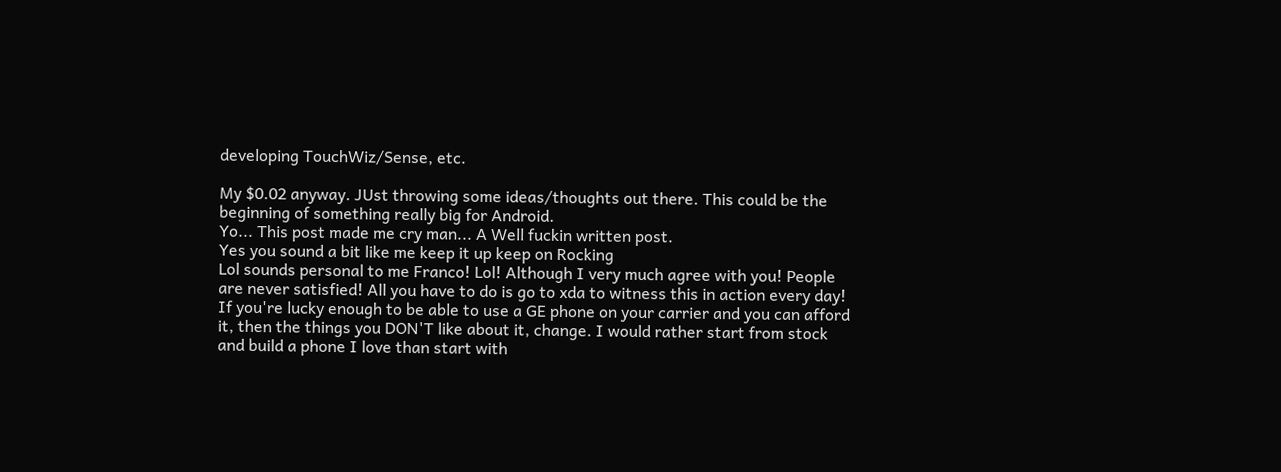developing TouchWiz/Sense, etc.

My $0.02 anyway. JUst throwing some ideas/thoughts out there. This could be the beginning of something really big for Android.
Yo... This post made me cry man... A Well fuckin written post.
Yes you sound a bit like me keep it up keep on Rocking
Lol sounds personal to me Franco! Lol! Although I very much agree with you! People are never satisfied! All you have to do is go to xda to witness this in action every day!
If you're lucky enough to be able to use a GE phone on your carrier and you can afford it, then the things you DON'T like about it, change. I would rather start from stock and build a phone I love than start with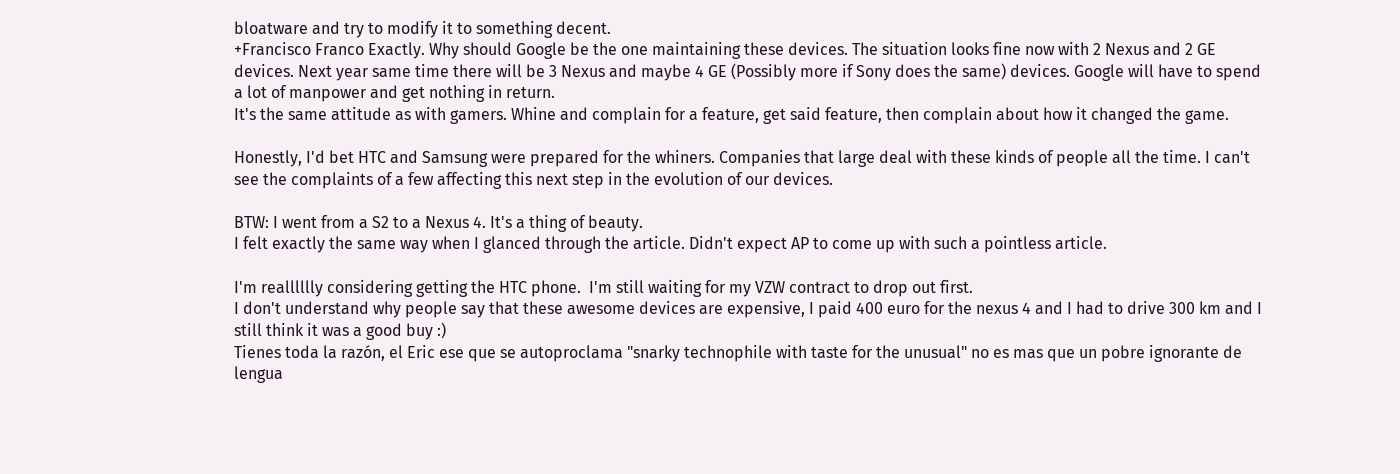bloatware and try to modify it to something decent.
+Francisco Franco Exactly. Why should Google be the one maintaining these devices. The situation looks fine now with 2 Nexus and 2 GE devices. Next year same time there will be 3 Nexus and maybe 4 GE (Possibly more if Sony does the same) devices. Google will have to spend a lot of manpower and get nothing in return.
It's the same attitude as with gamers. Whine and complain for a feature, get said feature, then complain about how it changed the game.

Honestly, I'd bet HTC and Samsung were prepared for the whiners. Companies that large deal with these kinds of people all the time. I can't see the complaints of a few affecting this next step in the evolution of our devices.

BTW: I went from a S2 to a Nexus 4. It's a thing of beauty.
I felt exactly the same way when I glanced through the article. Didn't expect AP to come up with such a pointless article.

I'm realllllly considering getting the HTC phone.  I'm still waiting for my VZW contract to drop out first.
I don't understand why people say that these awesome devices are expensive, I paid 400 euro for the nexus 4 and I had to drive 300 km and I still think it was a good buy :)
Tienes toda la razón, el Eric ese que se autoproclama "snarky technophile with taste for the unusual" no es mas que un pobre ignorante de lengua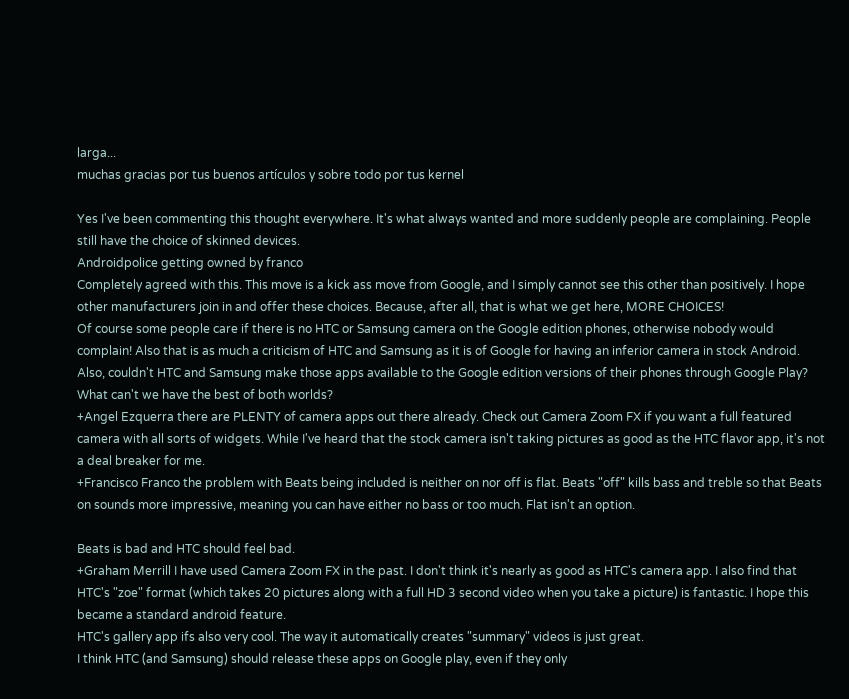larga...
muchas gracias por tus buenos artículos y sobre todo por tus kernel

Yes I've been commenting this thought everywhere. It's what always wanted and more suddenly people are complaining. People still have the choice of skinned devices.
Androidpolice getting owned by franco
Completely agreed with this. This move is a kick ass move from Google, and I simply cannot see this other than positively. I hope other manufacturers join in and offer these choices. Because, after all, that is what we get here, MORE CHOICES!
Of course some people care if there is no HTC or Samsung camera on the Google edition phones, otherwise nobody would complain! Also that is as much a criticism of HTC and Samsung as it is of Google for having an inferior camera in stock Android.
Also, couldn't HTC and Samsung make those apps available to the Google edition versions of their phones through Google Play?
What can't we have the best of both worlds?
+Angel Ezquerra there are PLENTY of camera apps out there already. Check out Camera Zoom FX if you want a full featured camera with all sorts of widgets. While I've heard that the stock camera isn't taking pictures as good as the HTC flavor app, it's not a deal breaker for me.
+Francisco Franco the problem with Beats being included is neither on nor off is flat. Beats "off" kills bass and treble so that Beats on sounds more impressive, meaning you can have either no bass or too much. Flat isn't an option.

Beats is bad and HTC should feel bad.
+Graham Merrill I have used Camera Zoom FX in the past. I don't think it's nearly as good as HTC's camera app. I also find that HTC's "zoe" format (which takes 20 pictures along with a full HD 3 second video when you take a picture) is fantastic. I hope this became a standard android feature.
HTC's gallery app ifs also very cool. The way it automatically creates "summary" videos is just great.
I think HTC (and Samsung) should release these apps on Google play, even if they only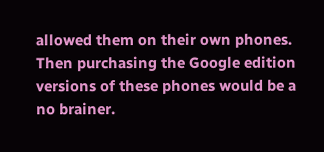allowed them on their own phones. Then purchasing the Google edition versions of these phones would be a no brainer.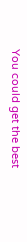You could get the best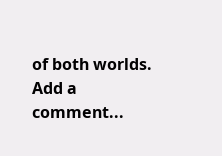of both worlds.
Add a comment...